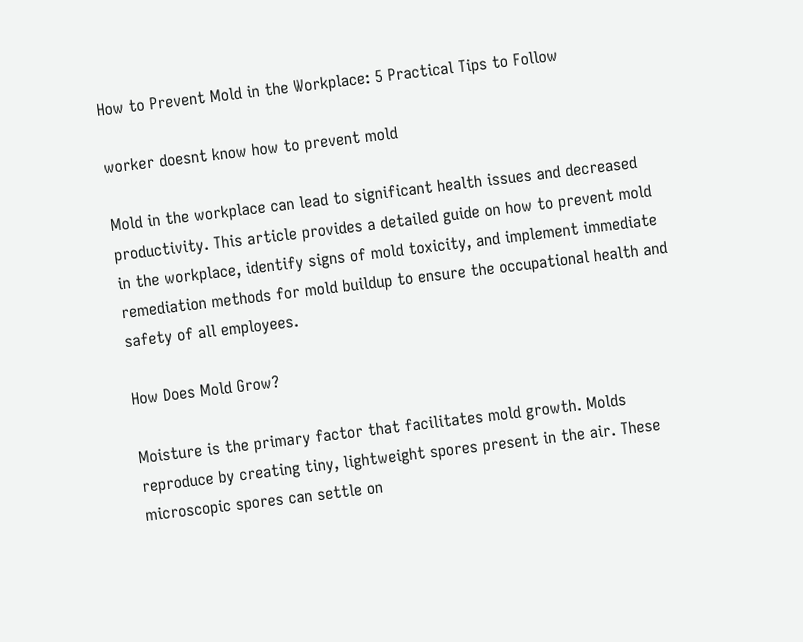How to Prevent Mold in the Workplace: 5 Practical Tips to Follow

worker doesnt know how to prevent mold

Mold in the workplace can lead to significant health issues and decreased productivity. This article provides a detailed guide on how to prevent mold in the workplace, identify signs of mold toxicity, and implement immediate remediation methods for mold buildup to ensure the occupational health and safety of all employees.

How Does Mold Grow?

Moisture is the primary factor that facilitates mold growth. Molds reproduce by creating tiny, lightweight spores present in the air. These microscopic spores can settle on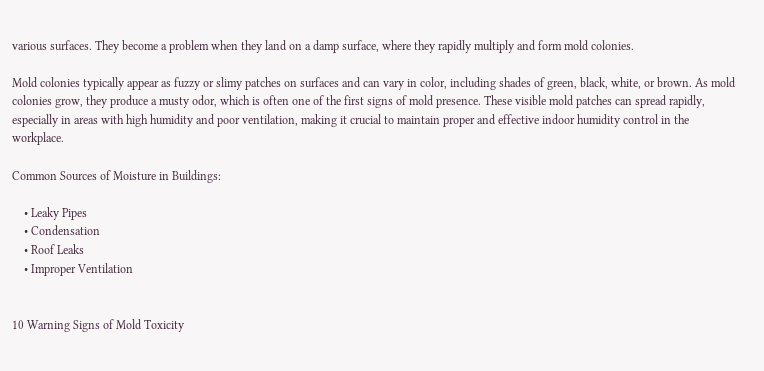various surfaces. They become a problem when they land on a damp surface, where they rapidly multiply and form mold colonies.

Mold colonies typically appear as fuzzy or slimy patches on surfaces and can vary in color, including shades of green, black, white, or brown. As mold colonies grow, they produce a musty odor, which is often one of the first signs of mold presence. These visible mold patches can spread rapidly, especially in areas with high humidity and poor ventilation, making it crucial to maintain proper and effective indoor humidity control in the workplace.

Common Sources of Moisture in Buildings:

    • Leaky Pipes
    • Condensation
    • Roof Leaks
    • Improper Ventilation


10 Warning Signs of Mold Toxicity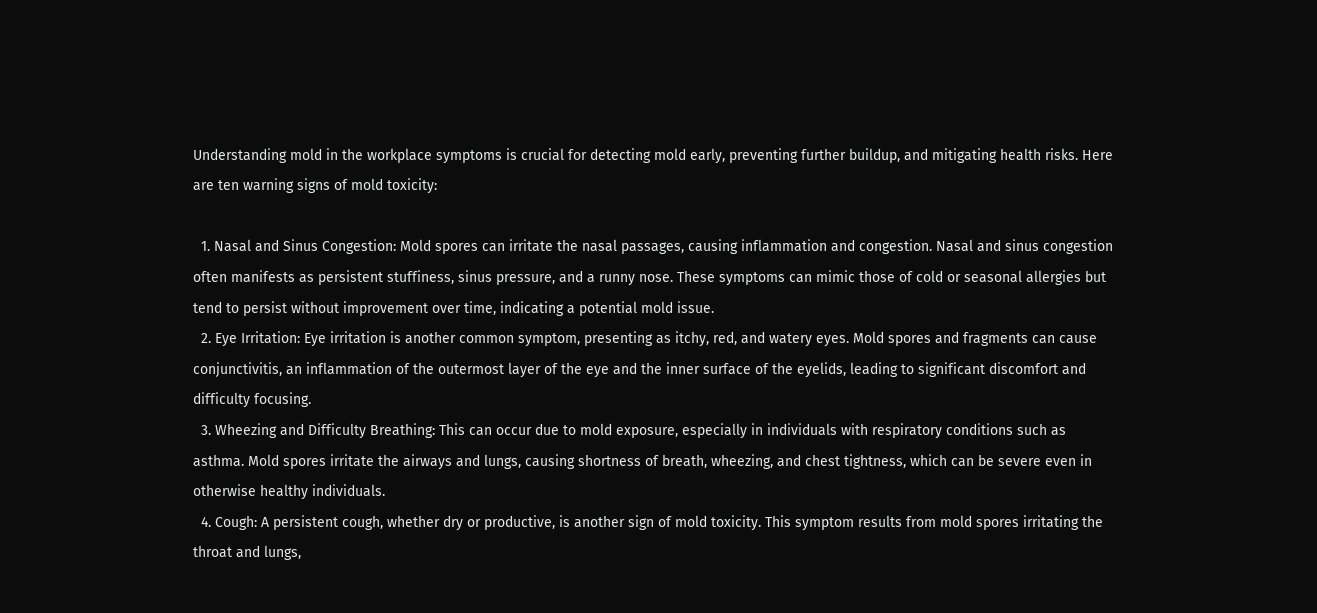Understanding mold in the workplace symptoms is crucial for detecting mold early, preventing further buildup, and mitigating health risks. Here are ten warning signs of mold toxicity:

  1. Nasal and Sinus Congestion: Mold spores can irritate the nasal passages, causing inflammation and congestion. Nasal and sinus congestion often manifests as persistent stuffiness, sinus pressure, and a runny nose. These symptoms can mimic those of cold or seasonal allergies but tend to persist without improvement over time, indicating a potential mold issue.
  2. Eye Irritation: Eye irritation is another common symptom, presenting as itchy, red, and watery eyes. Mold spores and fragments can cause conjunctivitis, an inflammation of the outermost layer of the eye and the inner surface of the eyelids, leading to significant discomfort and difficulty focusing.
  3. Wheezing and Difficulty Breathing: This can occur due to mold exposure, especially in individuals with respiratory conditions such as asthma. Mold spores irritate the airways and lungs, causing shortness of breath, wheezing, and chest tightness, which can be severe even in otherwise healthy individuals.
  4. Cough: A persistent cough, whether dry or productive, is another sign of mold toxicity. This symptom results from mold spores irritating the throat and lungs,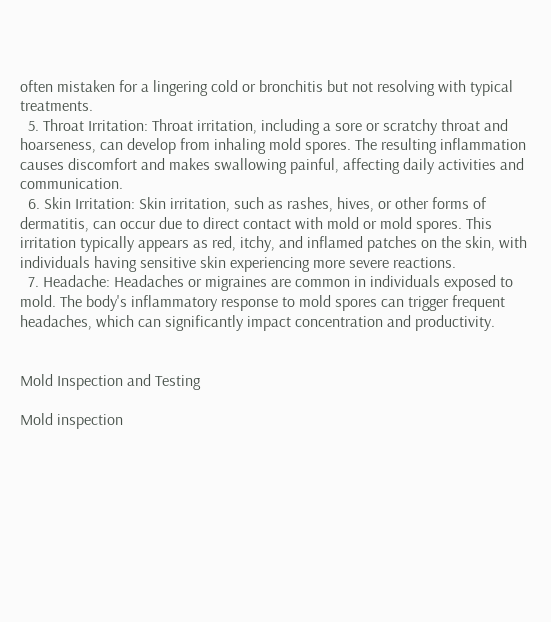often mistaken for a lingering cold or bronchitis but not resolving with typical treatments.
  5. Throat Irritation: Throat irritation, including a sore or scratchy throat and hoarseness, can develop from inhaling mold spores. The resulting inflammation causes discomfort and makes swallowing painful, affecting daily activities and communication.
  6. Skin Irritation: Skin irritation, such as rashes, hives, or other forms of dermatitis, can occur due to direct contact with mold or mold spores. This irritation typically appears as red, itchy, and inflamed patches on the skin, with individuals having sensitive skin experiencing more severe reactions.
  7. Headache: Headaches or migraines are common in individuals exposed to mold. The body's inflammatory response to mold spores can trigger frequent headaches, which can significantly impact concentration and productivity.


Mold Inspection and Testing

Mold inspection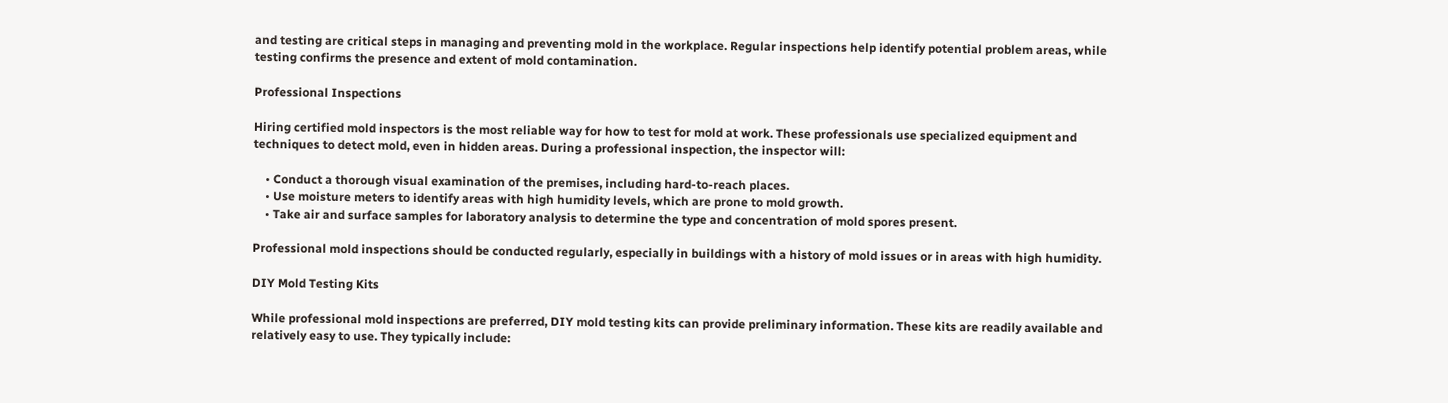and testing are critical steps in managing and preventing mold in the workplace. Regular inspections help identify potential problem areas, while testing confirms the presence and extent of mold contamination.

Professional Inspections

Hiring certified mold inspectors is the most reliable way for how to test for mold at work. These professionals use specialized equipment and techniques to detect mold, even in hidden areas. During a professional inspection, the inspector will:

    • Conduct a thorough visual examination of the premises, including hard-to-reach places.
    • Use moisture meters to identify areas with high humidity levels, which are prone to mold growth.
    • Take air and surface samples for laboratory analysis to determine the type and concentration of mold spores present.

Professional mold inspections should be conducted regularly, especially in buildings with a history of mold issues or in areas with high humidity.

DIY Mold Testing Kits

While professional mold inspections are preferred, DIY mold testing kits can provide preliminary information. These kits are readily available and relatively easy to use. They typically include: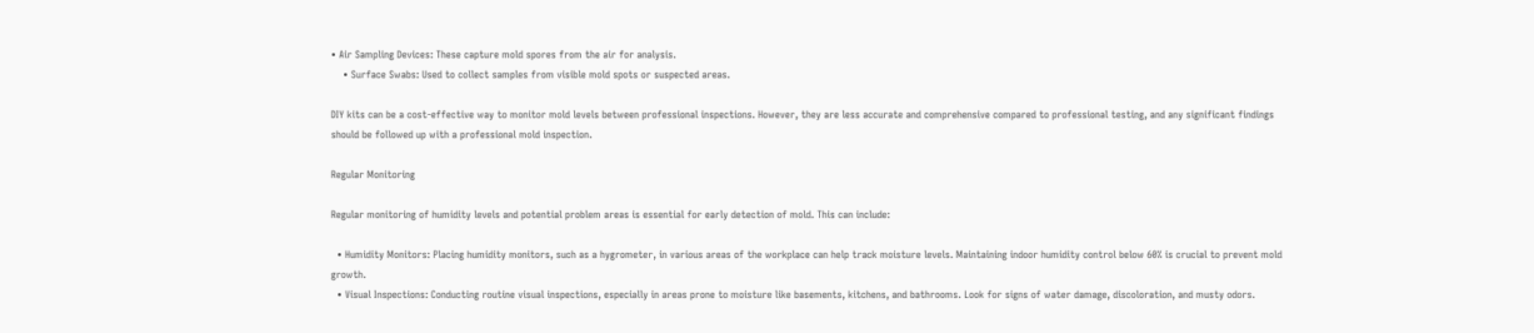• Air Sampling Devices: These capture mold spores from the air for analysis.
    • Surface Swabs: Used to collect samples from visible mold spots or suspected areas.

DIY kits can be a cost-effective way to monitor mold levels between professional inspections. However, they are less accurate and comprehensive compared to professional testing, and any significant findings should be followed up with a professional mold inspection.

Regular Monitoring

Regular monitoring of humidity levels and potential problem areas is essential for early detection of mold. This can include:

  • Humidity Monitors: Placing humidity monitors, such as a hygrometer, in various areas of the workplace can help track moisture levels. Maintaining indoor humidity control below 60% is crucial to prevent mold growth.
  • Visual Inspections: Conducting routine visual inspections, especially in areas prone to moisture like basements, kitchens, and bathrooms. Look for signs of water damage, discoloration, and musty odors.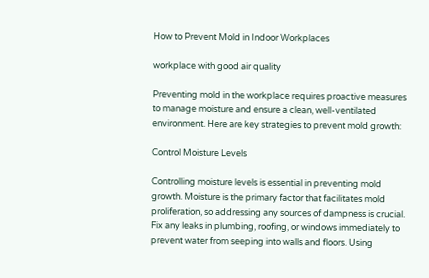How to Prevent Mold in Indoor Workplaces

workplace with good air quality

Preventing mold in the workplace requires proactive measures to manage moisture and ensure a clean, well-ventilated environment. Here are key strategies to prevent mold growth:

Control Moisture Levels

Controlling moisture levels is essential in preventing mold growth. Moisture is the primary factor that facilitates mold proliferation, so addressing any sources of dampness is crucial. Fix any leaks in plumbing, roofing, or windows immediately to prevent water from seeping into walls and floors. Using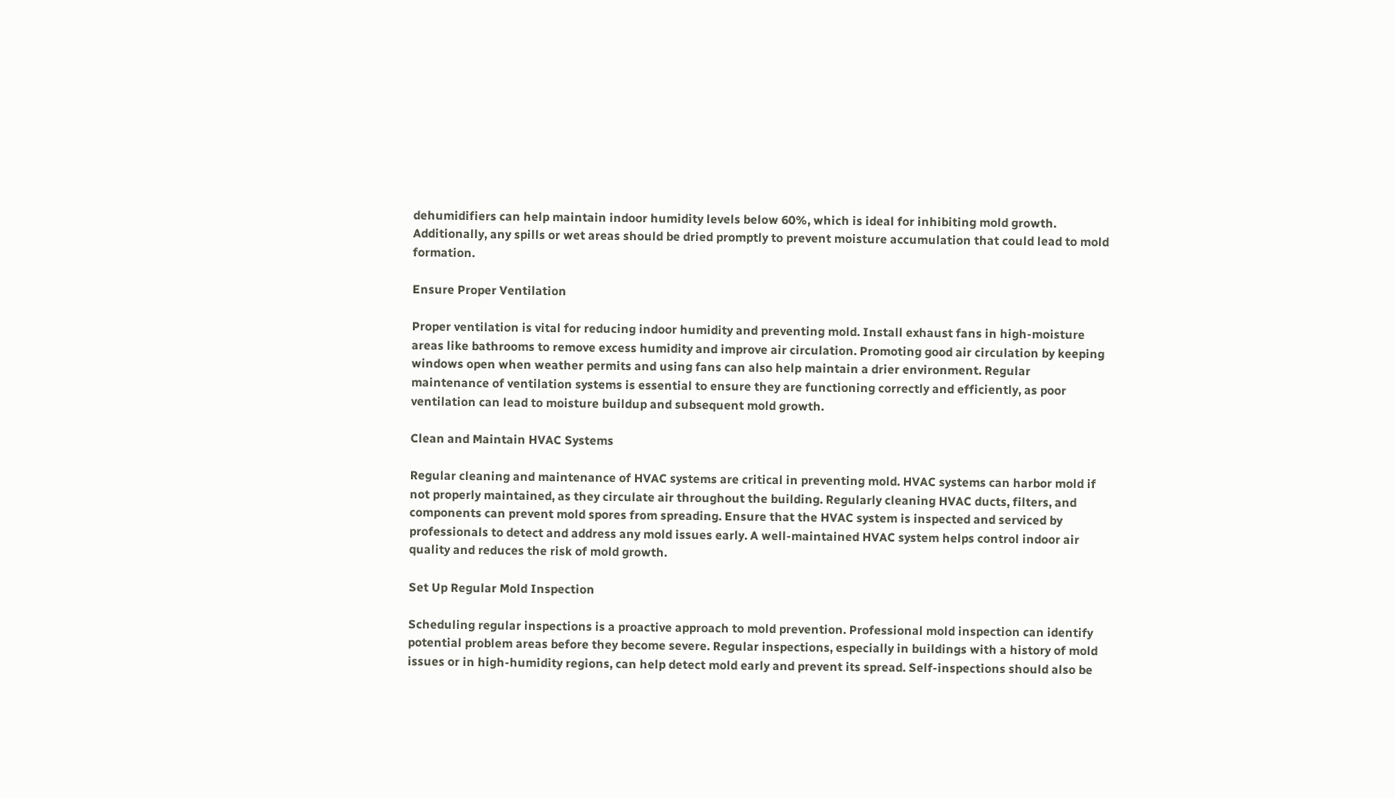dehumidifiers can help maintain indoor humidity levels below 60%, which is ideal for inhibiting mold growth. Additionally, any spills or wet areas should be dried promptly to prevent moisture accumulation that could lead to mold formation.

Ensure Proper Ventilation

Proper ventilation is vital for reducing indoor humidity and preventing mold. Install exhaust fans in high-moisture areas like bathrooms to remove excess humidity and improve air circulation. Promoting good air circulation by keeping windows open when weather permits and using fans can also help maintain a drier environment. Regular maintenance of ventilation systems is essential to ensure they are functioning correctly and efficiently, as poor ventilation can lead to moisture buildup and subsequent mold growth.

Clean and Maintain HVAC Systems

Regular cleaning and maintenance of HVAC systems are critical in preventing mold. HVAC systems can harbor mold if not properly maintained, as they circulate air throughout the building. Regularly cleaning HVAC ducts, filters, and components can prevent mold spores from spreading. Ensure that the HVAC system is inspected and serviced by professionals to detect and address any mold issues early. A well-maintained HVAC system helps control indoor air quality and reduces the risk of mold growth.

Set Up Regular Mold Inspection

Scheduling regular inspections is a proactive approach to mold prevention. Professional mold inspection can identify potential problem areas before they become severe. Regular inspections, especially in buildings with a history of mold issues or in high-humidity regions, can help detect mold early and prevent its spread. Self-inspections should also be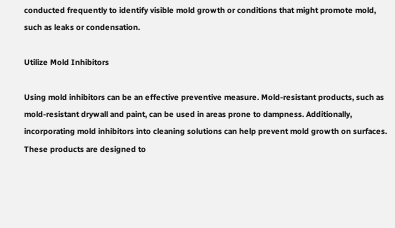conducted frequently to identify visible mold growth or conditions that might promote mold, such as leaks or condensation.

Utilize Mold Inhibitors

Using mold inhibitors can be an effective preventive measure. Mold-resistant products, such as mold-resistant drywall and paint, can be used in areas prone to dampness. Additionally, incorporating mold inhibitors into cleaning solutions can help prevent mold growth on surfaces. These products are designed to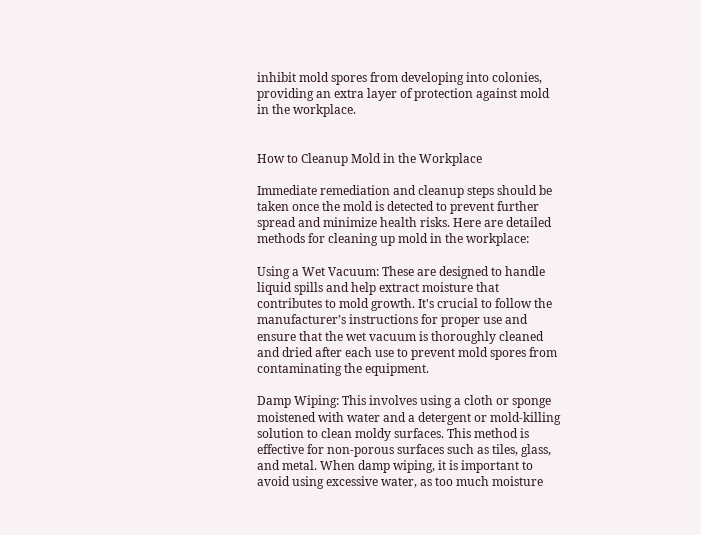inhibit mold spores from developing into colonies, providing an extra layer of protection against mold in the workplace.


How to Cleanup Mold in the Workplace

Immediate remediation and cleanup steps should be taken once the mold is detected to prevent further spread and minimize health risks. Here are detailed methods for cleaning up mold in the workplace:

Using a Wet Vacuum: These are designed to handle liquid spills and help extract moisture that contributes to mold growth. It's crucial to follow the manufacturer’s instructions for proper use and ensure that the wet vacuum is thoroughly cleaned and dried after each use to prevent mold spores from contaminating the equipment.

Damp Wiping: This involves using a cloth or sponge moistened with water and a detergent or mold-killing solution to clean moldy surfaces. This method is effective for non-porous surfaces such as tiles, glass, and metal. When damp wiping, it is important to avoid using excessive water, as too much moisture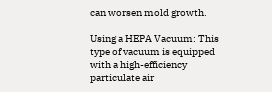can worsen mold growth.

Using a HEPA Vacuum: This type of vacuum is equipped with a high-efficiency particulate air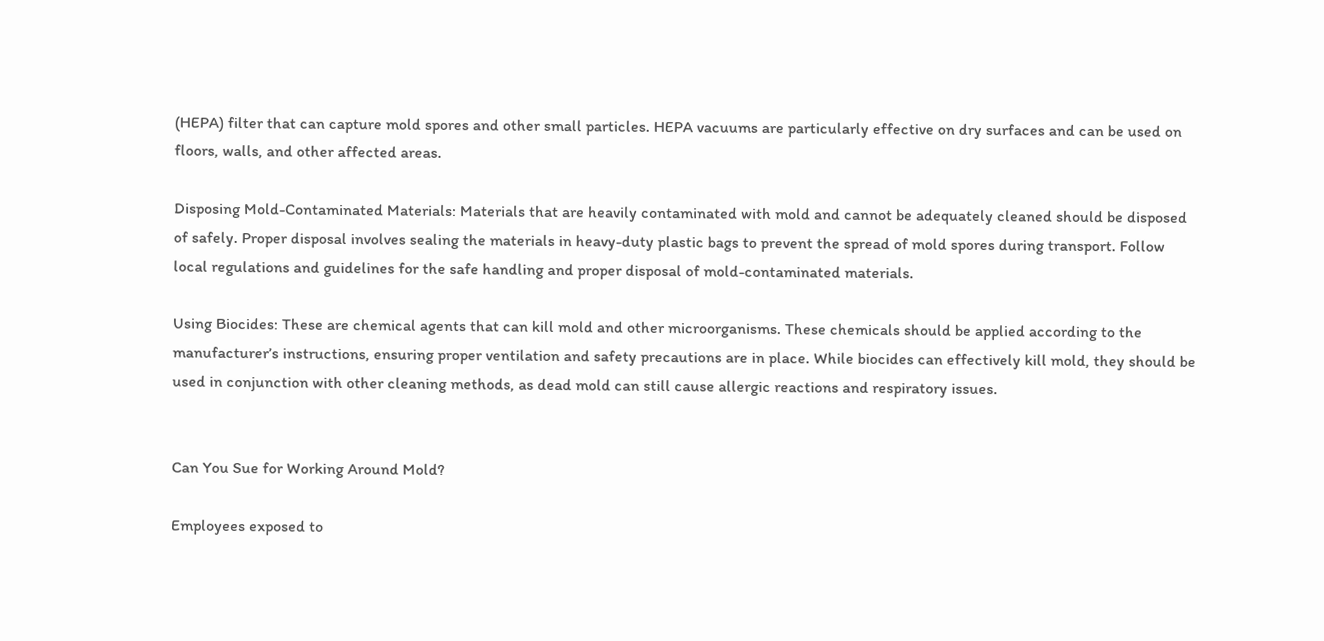(HEPA) filter that can capture mold spores and other small particles. HEPA vacuums are particularly effective on dry surfaces and can be used on floors, walls, and other affected areas.

Disposing Mold-Contaminated Materials: Materials that are heavily contaminated with mold and cannot be adequately cleaned should be disposed of safely. Proper disposal involves sealing the materials in heavy-duty plastic bags to prevent the spread of mold spores during transport. Follow local regulations and guidelines for the safe handling and proper disposal of mold-contaminated materials.

Using Biocides: These are chemical agents that can kill mold and other microorganisms. These chemicals should be applied according to the manufacturer’s instructions, ensuring proper ventilation and safety precautions are in place. While biocides can effectively kill mold, they should be used in conjunction with other cleaning methods, as dead mold can still cause allergic reactions and respiratory issues.


Can You Sue for Working Around Mold?

Employees exposed to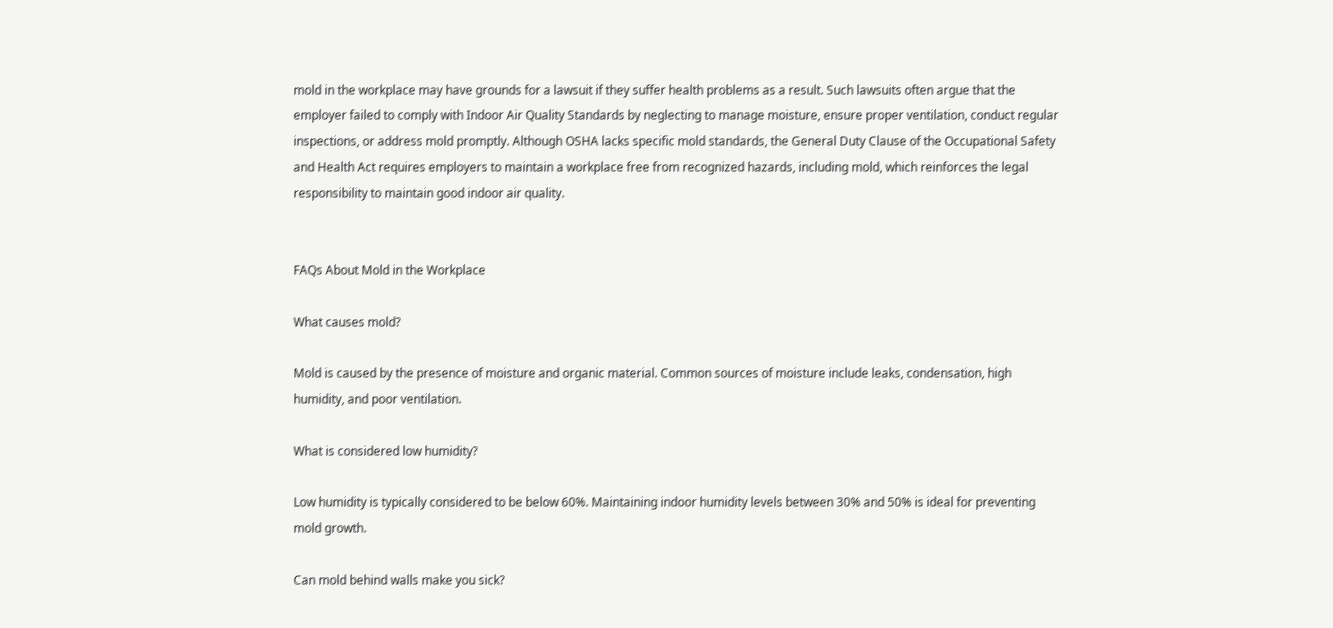mold in the workplace may have grounds for a lawsuit if they suffer health problems as a result. Such lawsuits often argue that the employer failed to comply with Indoor Air Quality Standards by neglecting to manage moisture, ensure proper ventilation, conduct regular inspections, or address mold promptly. Although OSHA lacks specific mold standards, the General Duty Clause of the Occupational Safety and Health Act requires employers to maintain a workplace free from recognized hazards, including mold, which reinforces the legal responsibility to maintain good indoor air quality.


FAQs About Mold in the Workplace

What causes mold?

Mold is caused by the presence of moisture and organic material. Common sources of moisture include leaks, condensation, high humidity, and poor ventilation.

What is considered low humidity?

Low humidity is typically considered to be below 60%. Maintaining indoor humidity levels between 30% and 50% is ideal for preventing mold growth.

Can mold behind walls make you sick?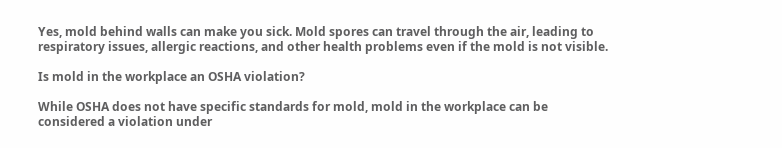Yes, mold behind walls can make you sick. Mold spores can travel through the air, leading to respiratory issues, allergic reactions, and other health problems even if the mold is not visible.

Is mold in the workplace an OSHA violation?

While OSHA does not have specific standards for mold, mold in the workplace can be considered a violation under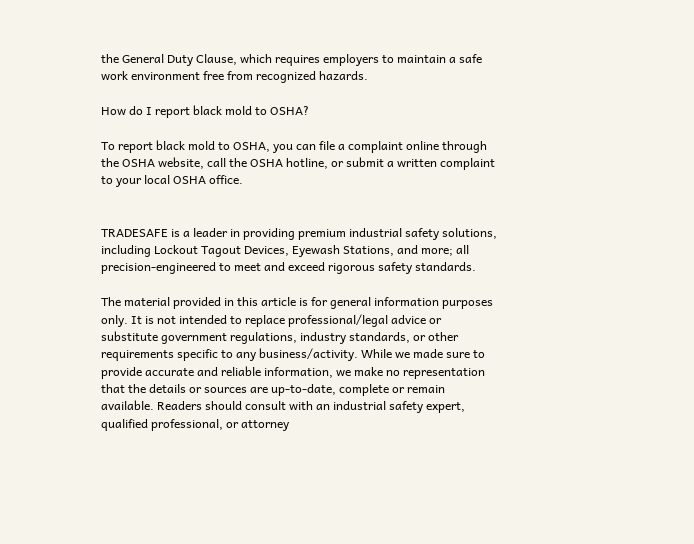the General Duty Clause, which requires employers to maintain a safe work environment free from recognized hazards.

How do I report black mold to OSHA?

To report black mold to OSHA, you can file a complaint online through the OSHA website, call the OSHA hotline, or submit a written complaint to your local OSHA office.


TRADESAFE is a leader in providing premium industrial safety solutions, including Lockout Tagout Devices, Eyewash Stations, and more; all precision-engineered to meet and exceed rigorous safety standards.

The material provided in this article is for general information purposes only. It is not intended to replace professional/legal advice or substitute government regulations, industry standards, or other requirements specific to any business/activity. While we made sure to provide accurate and reliable information, we make no representation that the details or sources are up-to-date, complete or remain available. Readers should consult with an industrial safety expert, qualified professional, or attorney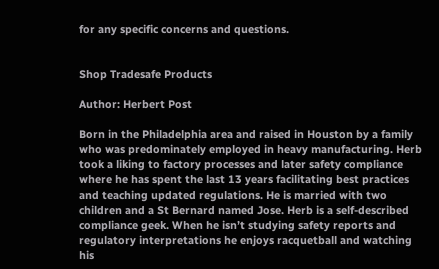for any specific concerns and questions.


Shop Tradesafe Products

Author: Herbert Post

Born in the Philadelphia area and raised in Houston by a family who was predominately employed in heavy manufacturing. Herb took a liking to factory processes and later safety compliance where he has spent the last 13 years facilitating best practices and teaching updated regulations. He is married with two children and a St Bernard named Jose. Herb is a self-described compliance geek. When he isn’t studying safety reports and regulatory interpretations he enjoys racquetball and watching his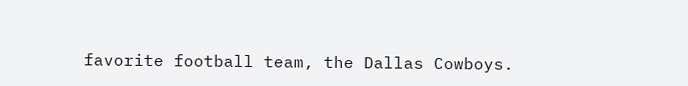favorite football team, the Dallas Cowboys.